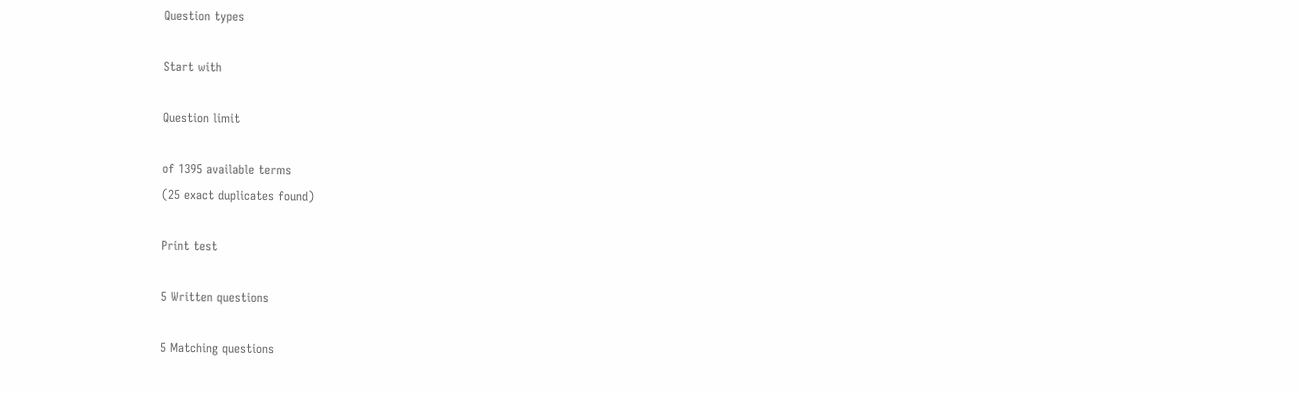Question types

Start with

Question limit

of 1395 available terms
(25 exact duplicates found)

Print test

5 Written questions

5 Matching questions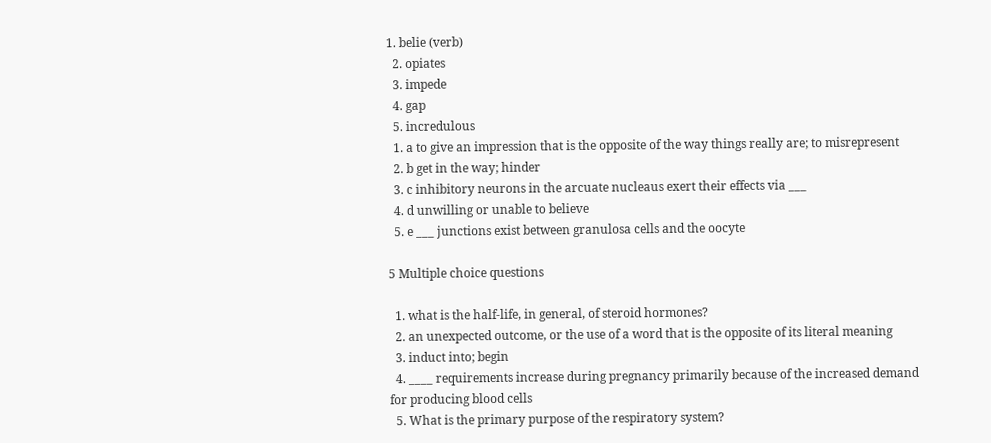1. belie (verb)
  2. opiates
  3. impede
  4. gap
  5. incredulous
  1. a to give an impression that is the opposite of the way things really are; to misrepresent
  2. b get in the way; hinder
  3. c inhibitory neurons in the arcuate nucleaus exert their effects via ___
  4. d unwilling or unable to believe
  5. e ___ junctions exist between granulosa cells and the oocyte

5 Multiple choice questions

  1. what is the half-life, in general, of steroid hormones?
  2. an unexpected outcome, or the use of a word that is the opposite of its literal meaning
  3. induct into; begin
  4. ____ requirements increase during pregnancy primarily because of the increased demand for producing blood cells
  5. What is the primary purpose of the respiratory system?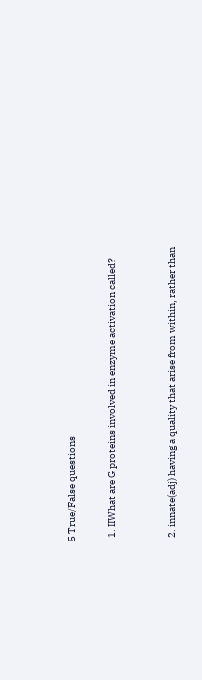5 True/False questions

  1. IIWhat are G proteins involved in enzyme activation called?


  2. innate(adj) having a quality that arise from within, rather than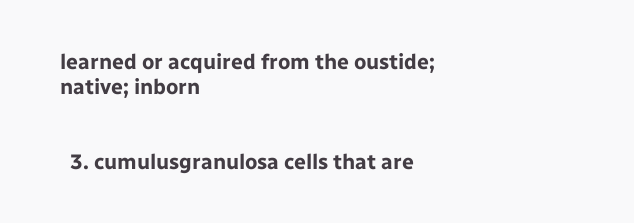learned or acquired from the oustide; native; inborn


  3. cumulusgranulosa cells that are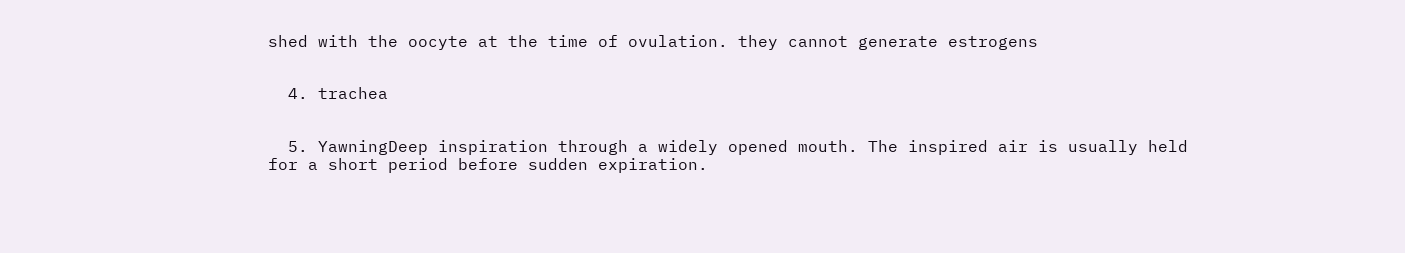shed with the oocyte at the time of ovulation. they cannot generate estrogens


  4. trachea


  5. YawningDeep inspiration through a widely opened mouth. The inspired air is usually held for a short period before sudden expiration.